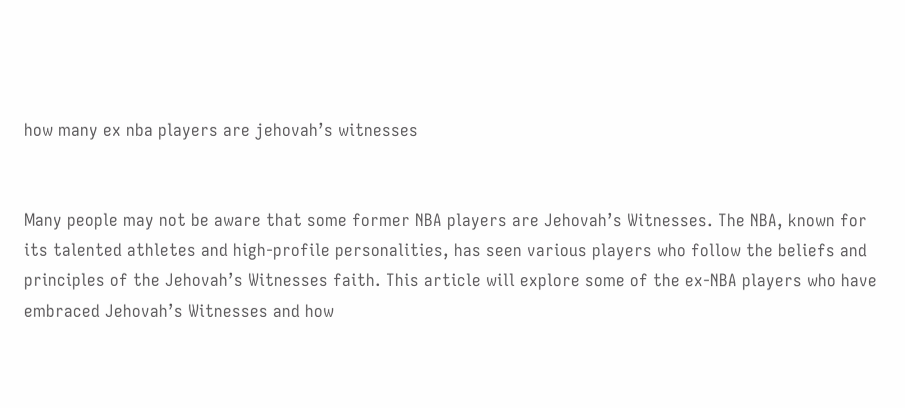how many ex nba players are jehovah’s witnesses


Many people may not be aware that some former NBA players are Jehovah’s Witnesses. The NBA, known for its talented athletes and high-profile personalities, has seen various players who follow the beliefs and principles of the Jehovah’s Witnesses faith. This article will explore some of the ex-NBA players who have embraced Jehovah’s Witnesses and how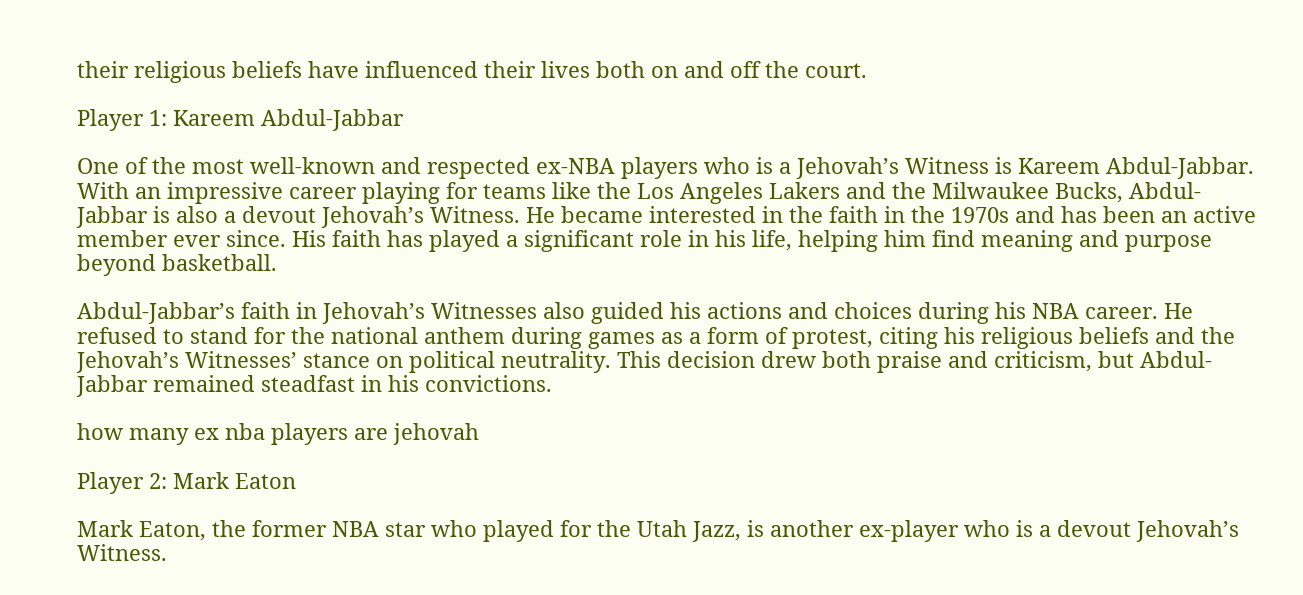their religious beliefs have influenced their lives both on and off the court.

Player 1: Kareem Abdul-Jabbar

One of the most well-known and respected ex-NBA players who is a Jehovah’s Witness is Kareem Abdul-Jabbar. With an impressive career playing for teams like the Los Angeles Lakers and the Milwaukee Bucks, Abdul-Jabbar is also a devout Jehovah’s Witness. He became interested in the faith in the 1970s and has been an active member ever since. His faith has played a significant role in his life, helping him find meaning and purpose beyond basketball.

Abdul-Jabbar’s faith in Jehovah’s Witnesses also guided his actions and choices during his NBA career. He refused to stand for the national anthem during games as a form of protest, citing his religious beliefs and the Jehovah’s Witnesses’ stance on political neutrality. This decision drew both praise and criticism, but Abdul-Jabbar remained steadfast in his convictions.

how many ex nba players are jehovah

Player 2: Mark Eaton

Mark Eaton, the former NBA star who played for the Utah Jazz, is another ex-player who is a devout Jehovah’s Witness.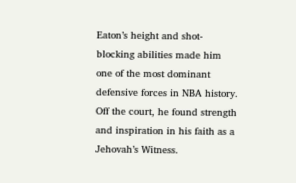Eaton’s height and shot-blocking abilities made him one of the most dominant defensive forces in NBA history. Off the court, he found strength and inspiration in his faith as a Jehovah’s Witness.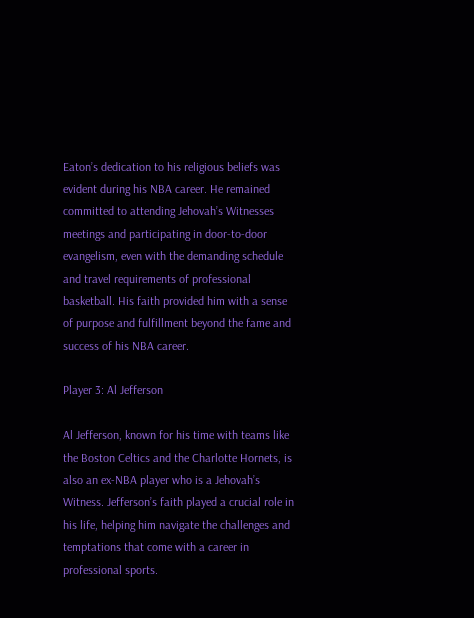Eaton’s dedication to his religious beliefs was evident during his NBA career. He remained committed to attending Jehovah’s Witnesses meetings and participating in door-to-door evangelism, even with the demanding schedule and travel requirements of professional basketball. His faith provided him with a sense of purpose and fulfillment beyond the fame and success of his NBA career.

Player 3: Al Jefferson

Al Jefferson, known for his time with teams like the Boston Celtics and the Charlotte Hornets, is also an ex-NBA player who is a Jehovah’s Witness. Jefferson’s faith played a crucial role in his life, helping him navigate the challenges and temptations that come with a career in professional sports.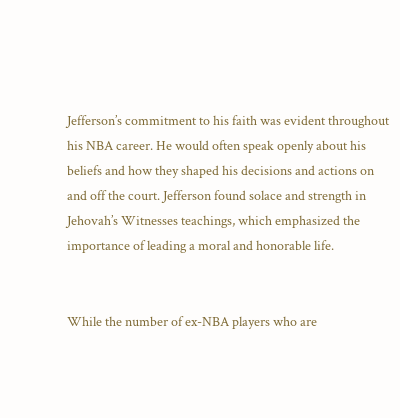Jefferson’s commitment to his faith was evident throughout his NBA career. He would often speak openly about his beliefs and how they shaped his decisions and actions on and off the court. Jefferson found solace and strength in Jehovah’s Witnesses teachings, which emphasized the importance of leading a moral and honorable life.


While the number of ex-NBA players who are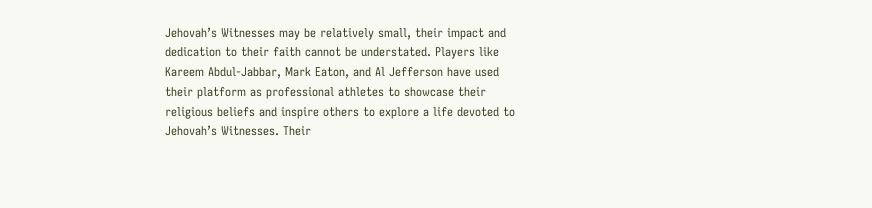Jehovah’s Witnesses may be relatively small, their impact and dedication to their faith cannot be understated. Players like Kareem Abdul-Jabbar, Mark Eaton, and Al Jefferson have used their platform as professional athletes to showcase their religious beliefs and inspire others to explore a life devoted to Jehovah’s Witnesses. Their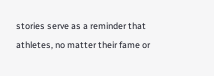stories serve as a reminder that athletes, no matter their fame or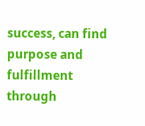success, can find purpose and fulfillment through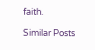faith.

Similar Posts